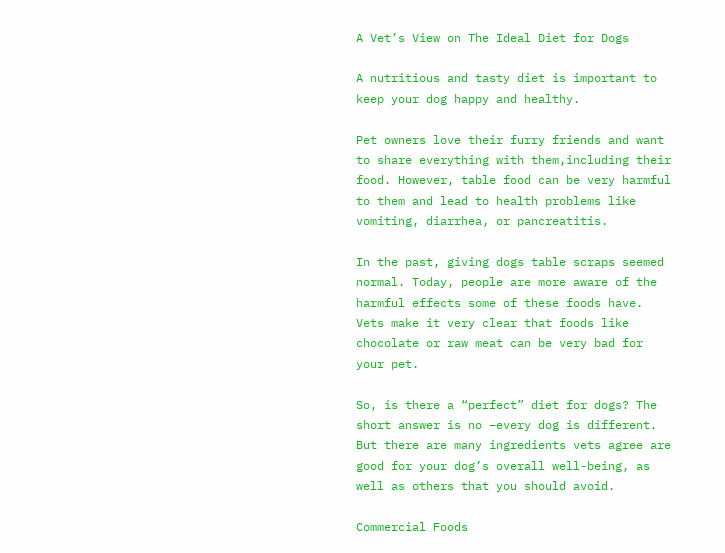A Vet’s View on The Ideal Diet for Dogs

A nutritious and tasty diet is important to keep your dog happy and healthy.

Pet owners love their furry friends and want to share everything with them,including their food. However, table food can be very harmful to them and lead to health problems like vomiting, diarrhea, or pancreatitis.

In the past, giving dogs table scraps seemed normal. Today, people are more aware of the harmful effects some of these foods have. Vets make it very clear that foods like chocolate or raw meat can be very bad for your pet.

So, is there a “perfect” diet for dogs? The short answer is no –every dog is different. But there are many ingredients vets agree are good for your dog’s overall well-being, as well as others that you should avoid.

Commercial Foods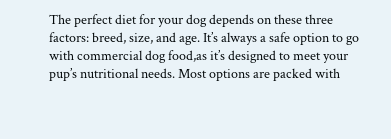The perfect diet for your dog depends on these three factors: breed, size, and age. It’s always a safe option to go with commercial dog food,as it’s designed to meet your pup’s nutritional needs. Most options are packed with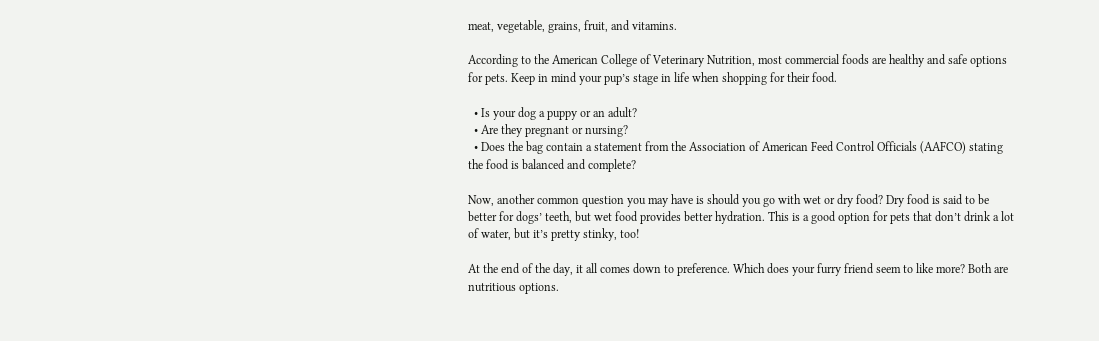meat, vegetable, grains, fruit, and vitamins.

According to the American College of Veterinary Nutrition, most commercial foods are healthy and safe options for pets. Keep in mind your pup’s stage in life when shopping for their food.

  • Is your dog a puppy or an adult?
  • Are they pregnant or nursing?
  • Does the bag contain a statement from the Association of American Feed Control Officials (AAFCO) stating the food is balanced and complete?

Now, another common question you may have is should you go with wet or dry food? Dry food is said to be better for dogs’ teeth, but wet food provides better hydration. This is a good option for pets that don’t drink a lot of water, but it’s pretty stinky, too!

At the end of the day, it all comes down to preference. Which does your furry friend seem to like more? Both are nutritious options.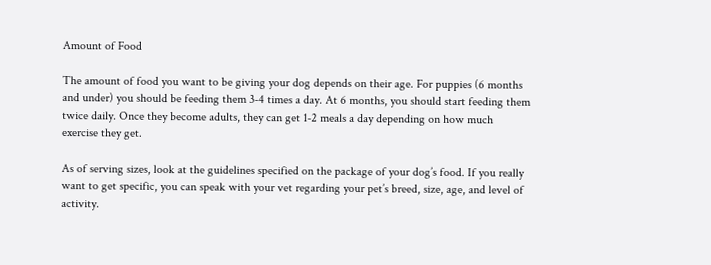Amount of Food

The amount of food you want to be giving your dog depends on their age. For puppies (6 months and under) you should be feeding them 3-4 times a day. At 6 months, you should start feeding them twice daily. Once they become adults, they can get 1-2 meals a day depending on how much exercise they get.

As of serving sizes, look at the guidelines specified on the package of your dog’s food. If you really want to get specific, you can speak with your vet regarding your pet’s breed, size, age, and level of activity.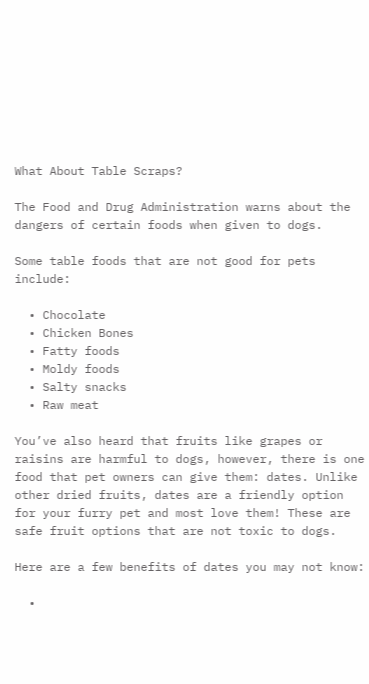What About Table Scraps?

The Food and Drug Administration warns about the dangers of certain foods when given to dogs.

Some table foods that are not good for pets include:

  • Chocolate
  • Chicken Bones
  • Fatty foods
  • Moldy foods
  • Salty snacks
  • Raw meat

You’ve also heard that fruits like grapes or raisins are harmful to dogs, however, there is one food that pet owners can give them: dates. Unlike other dried fruits, dates are a friendly option for your furry pet and most love them! These are safe fruit options that are not toxic to dogs.

Here are a few benefits of dates you may not know:

  •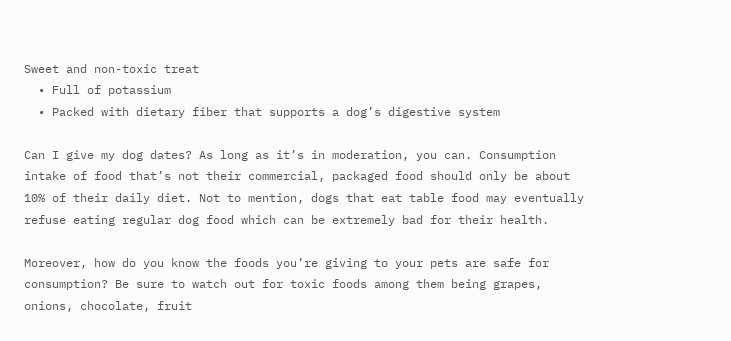Sweet and non-toxic treat
  • Full of potassium
  • Packed with dietary fiber that supports a dog’s digestive system

Can I give my dog dates? As long as it’s in moderation, you can. Consumption intake of food that’s not their commercial, packaged food should only be about 10% of their daily diet. Not to mention, dogs that eat table food may eventually refuse eating regular dog food which can be extremely bad for their health.

Moreover, how do you know the foods you’re giving to your pets are safe for consumption? Be sure to watch out for toxic foods among them being grapes, onions, chocolate, fruit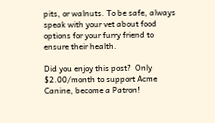pits, or walnuts. To be safe, always speak with your vet about food options for your furry friend to ensure their health.

Did you enjoy this post?  Only $2.00/month to support Acme Canine, become a Patron!